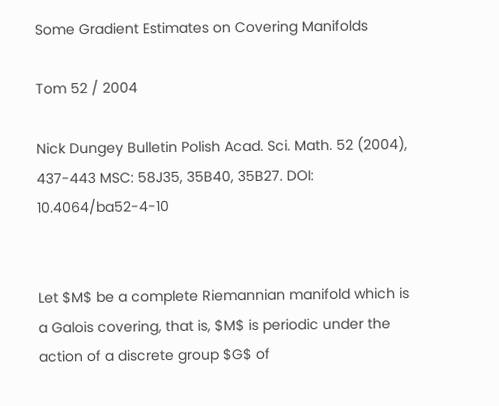Some Gradient Estimates on Covering Manifolds

Tom 52 / 2004

Nick Dungey Bulletin Polish Acad. Sci. Math. 52 (2004), 437-443 MSC: 58J35, 35B40, 35B27. DOI: 10.4064/ba52-4-10


Let $M$ be a complete Riemannian manifold which is a Galois covering, that is, $M$ is periodic under the action of a discrete group $G$ of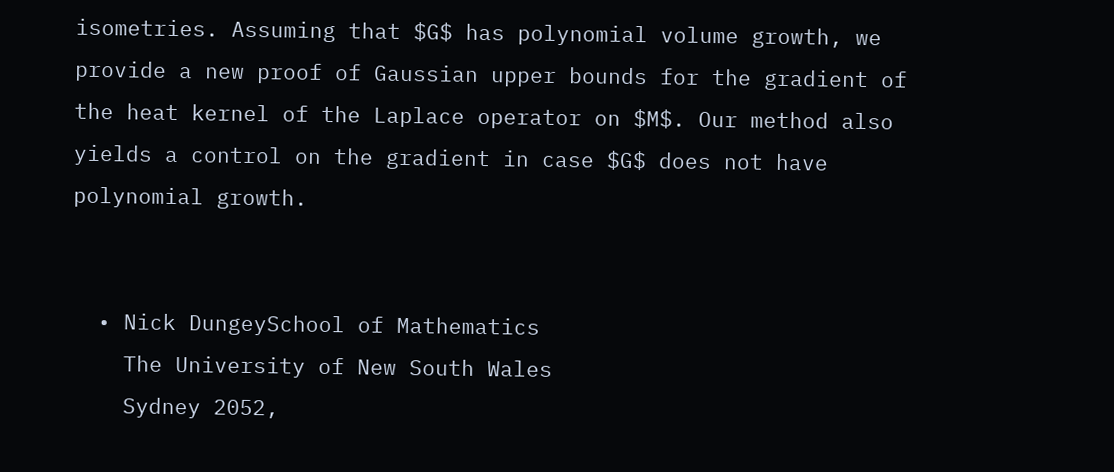isometries. Assuming that $G$ has polynomial volume growth, we provide a new proof of Gaussian upper bounds for the gradient of the heat kernel of the Laplace operator on $M$. Our method also yields a control on the gradient in case $G$ does not have polynomial growth.


  • Nick DungeySchool of Mathematics
    The University of New South Wales
    Sydney 2052,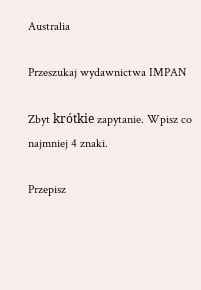Australia

Przeszukaj wydawnictwa IMPAN

Zbyt krótkie zapytanie. Wpisz co najmniej 4 znaki.

Przepisz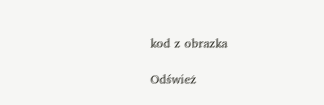kod z obrazka

Odśwież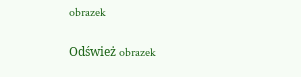obrazek

Odśwież obrazek